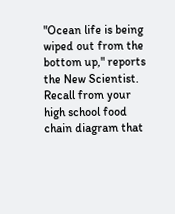"Ocean life is being wiped out from the bottom up," reports the New Scientist. Recall from your high school food chain diagram that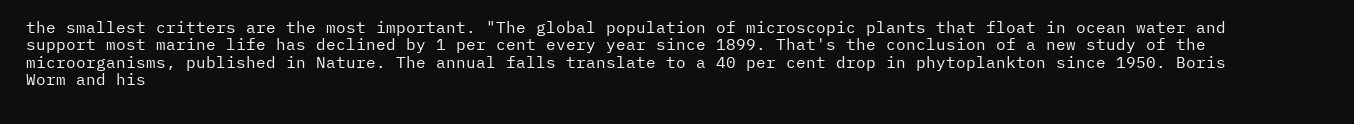the smallest critters are the most important. "The global population of microscopic plants that float in ocean water and support most marine life has declined by 1 per cent every year since 1899. That's the conclusion of a new study of the microorganisms, published in Nature. The annual falls translate to a 40 per cent drop in phytoplankton since 1950. Boris Worm and his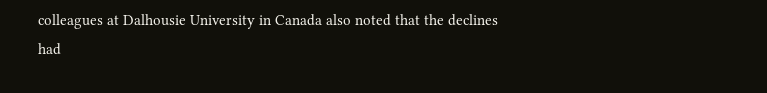colleagues at Dalhousie University in Canada also noted that the declines had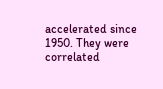accelerated since 1950. They were correlated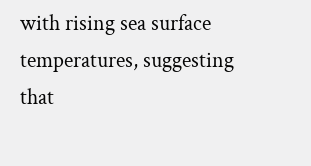with rising sea surface temperatures, suggesting that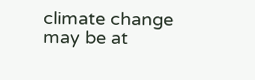climate change may be at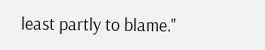least partly to blame."